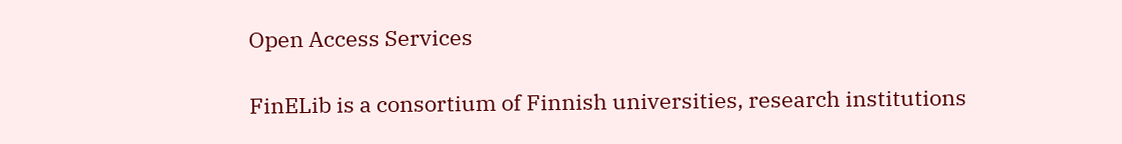Open Access Services

FinELib is a consortium of Finnish universities, research institutions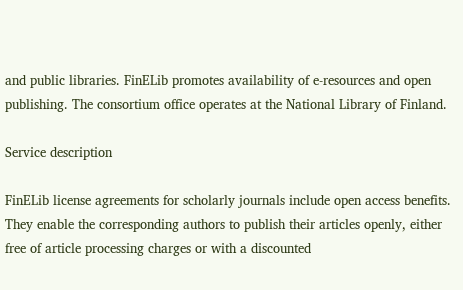and public libraries. FinELib promotes availability of e-resources and open publishing. The consortium office operates at the National Library of Finland.

Service description

FinELib license agreements for scholarly journals include open access benefits. They enable the corresponding authors to publish their articles openly, either free of article processing charges or with a discounted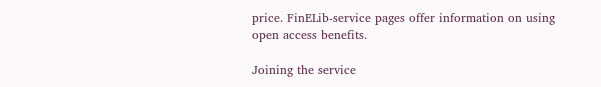price. FinELib-service pages offer information on using open access benefits.

Joining the service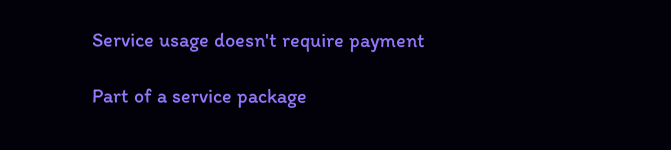Service usage doesn't require payment

Part of a service package